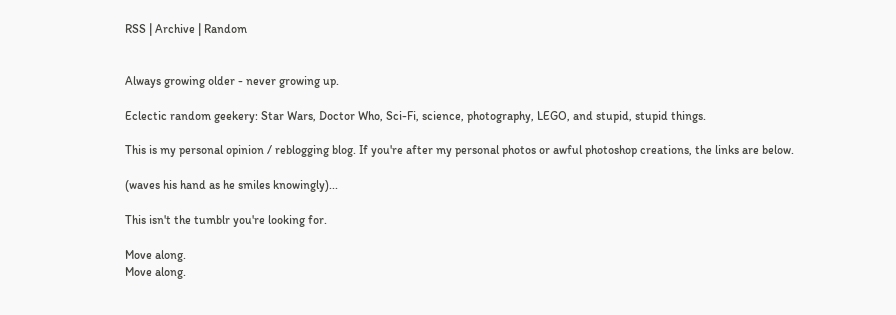RSS | Archive | Random


Always growing older - never growing up.

Eclectic random geekery: Star Wars, Doctor Who, Sci-Fi, science, photography, LEGO, and stupid, stupid things.

This is my personal opinion / reblogging blog. If you're after my personal photos or awful photoshop creations, the links are below.

(waves his hand as he smiles knowingly)...

This isn't the tumblr you're looking for.

Move along.
Move along.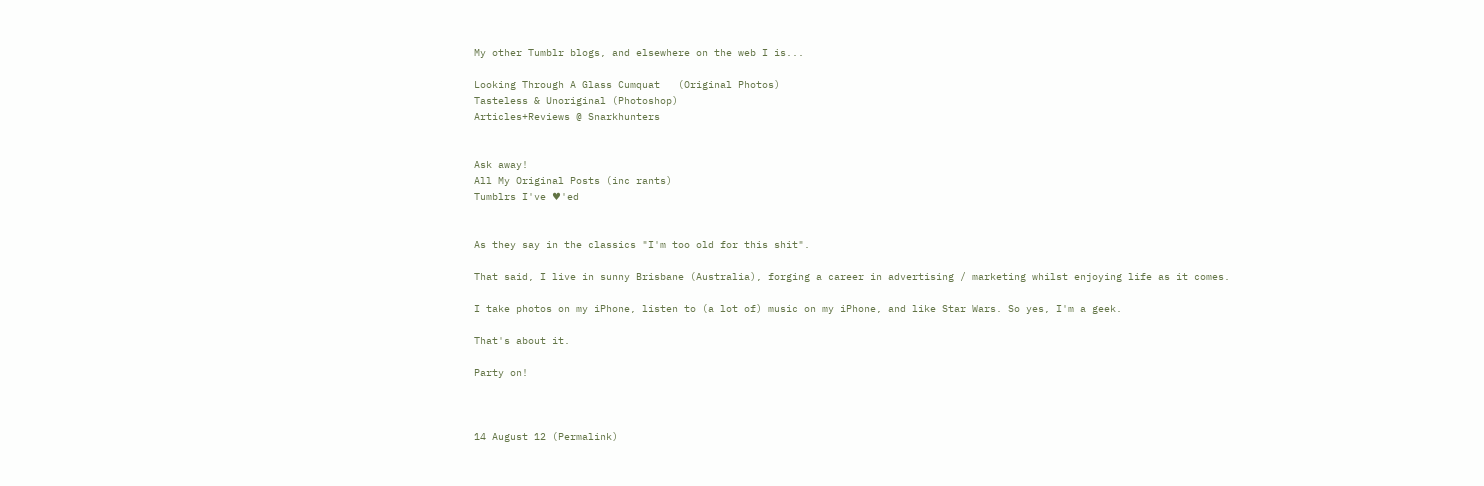My other Tumblr blogs, and elsewhere on the web I is...

Looking Through A Glass Cumquat   (Original Photos)
Tasteless & Unoriginal (Photoshop)
Articles+Reviews @ Snarkhunters


Ask away!
All My Original Posts (inc rants)
Tumblrs I've ♥'ed


As they say in the classics "I'm too old for this shit".

That said, I live in sunny Brisbane (Australia), forging a career in advertising / marketing whilst enjoying life as it comes.

I take photos on my iPhone, listen to (a lot of) music on my iPhone, and like Star Wars. So yes, I'm a geek.

That's about it.

Party on!



14 August 12 (Permalink)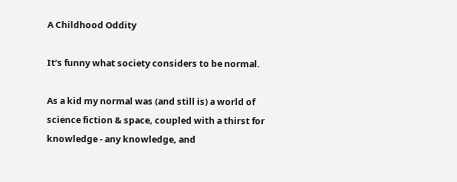A Childhood Oddity

It’s funny what society considers to be normal.

As a kid my normal was (and still is) a world of science fiction & space, coupled with a thirst for knowledge - any knowledge, and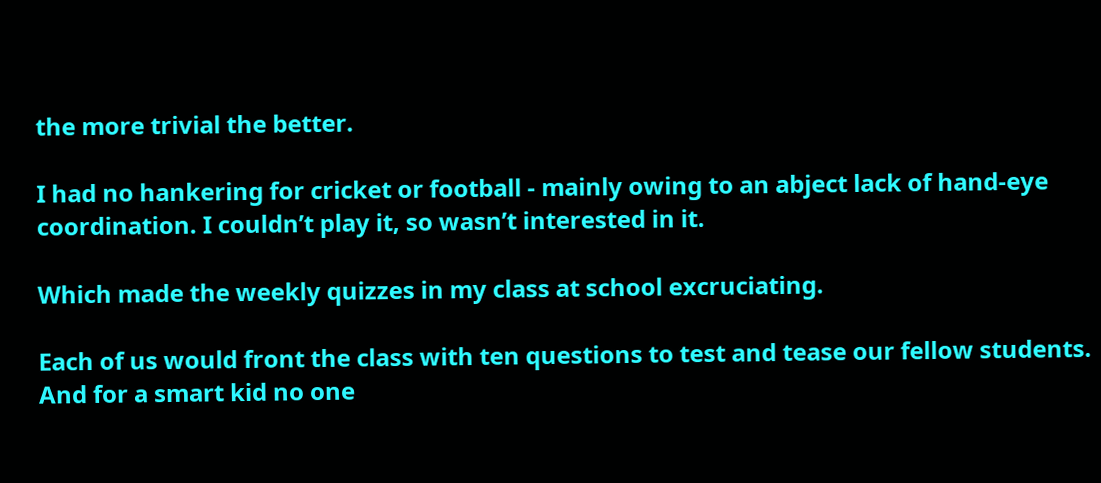the more trivial the better.

I had no hankering for cricket or football - mainly owing to an abject lack of hand-eye coordination. I couldn’t play it, so wasn’t interested in it.

Which made the weekly quizzes in my class at school excruciating.

Each of us would front the class with ten questions to test and tease our fellow students. And for a smart kid no one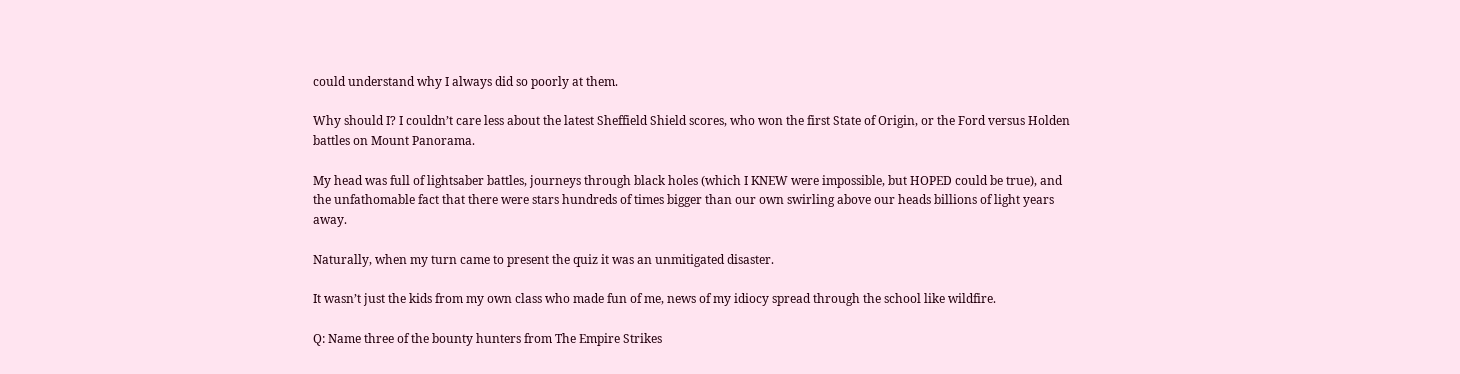could understand why I always did so poorly at them.

Why should I? I couldn’t care less about the latest Sheffield Shield scores, who won the first State of Origin, or the Ford versus Holden battles on Mount Panorama.

My head was full of lightsaber battles, journeys through black holes (which I KNEW were impossible, but HOPED could be true), and the unfathomable fact that there were stars hundreds of times bigger than our own swirling above our heads billions of light years away.

Naturally, when my turn came to present the quiz it was an unmitigated disaster.

It wasn’t just the kids from my own class who made fun of me, news of my idiocy spread through the school like wildfire.

Q: Name three of the bounty hunters from The Empire Strikes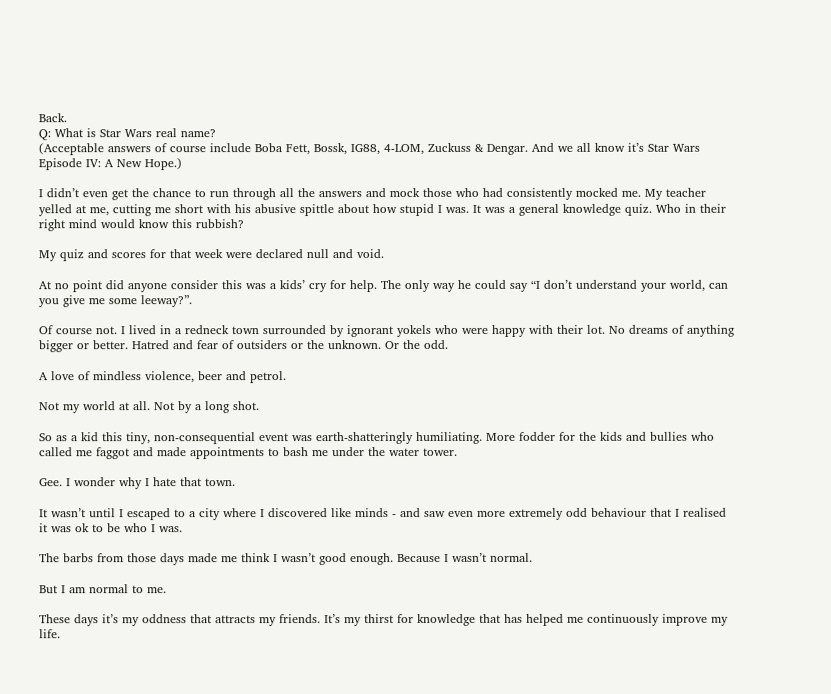Back.
Q: What is Star Wars real name?
(Acceptable answers of course include Boba Fett, Bossk, IG88, 4-LOM, Zuckuss & Dengar. And we all know it’s Star Wars Episode IV: A New Hope.)

I didn’t even get the chance to run through all the answers and mock those who had consistently mocked me. My teacher yelled at me, cutting me short with his abusive spittle about how stupid I was. It was a general knowledge quiz. Who in their right mind would know this rubbish?

My quiz and scores for that week were declared null and void.

At no point did anyone consider this was a kids’ cry for help. The only way he could say “I don’t understand your world, can you give me some leeway?”.

Of course not. I lived in a redneck town surrounded by ignorant yokels who were happy with their lot. No dreams of anything bigger or better. Hatred and fear of outsiders or the unknown. Or the odd.

A love of mindless violence, beer and petrol.

Not my world at all. Not by a long shot.

So as a kid this tiny, non-consequential event was earth-shatteringly humiliating. More fodder for the kids and bullies who called me faggot and made appointments to bash me under the water tower.

Gee. I wonder why I hate that town.

It wasn’t until I escaped to a city where I discovered like minds - and saw even more extremely odd behaviour that I realised it was ok to be who I was.

The barbs from those days made me think I wasn’t good enough. Because I wasn’t normal.

But I am normal to me.

These days it’s my oddness that attracts my friends. It’s my thirst for knowledge that has helped me continuously improve my life.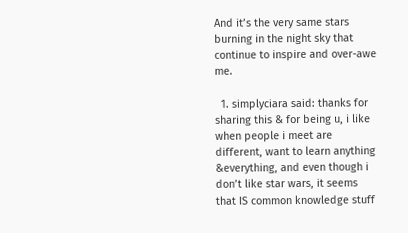And it’s the very same stars burning in the night sky that continue to inspire and over-awe me.

  1. simplyciara said: thanks for sharing this & for being u, i like when people i meet are different, want to learn anything &everything, and even though i don’t like star wars, it seems that IS common knowledge stuff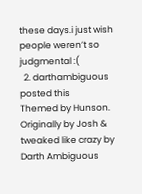these days.i just wish people weren’t so judgmental :(
  2. darthambiguous posted this
Themed by Hunson. Originally by Josh & tweaked like crazy by Darth Ambiguous